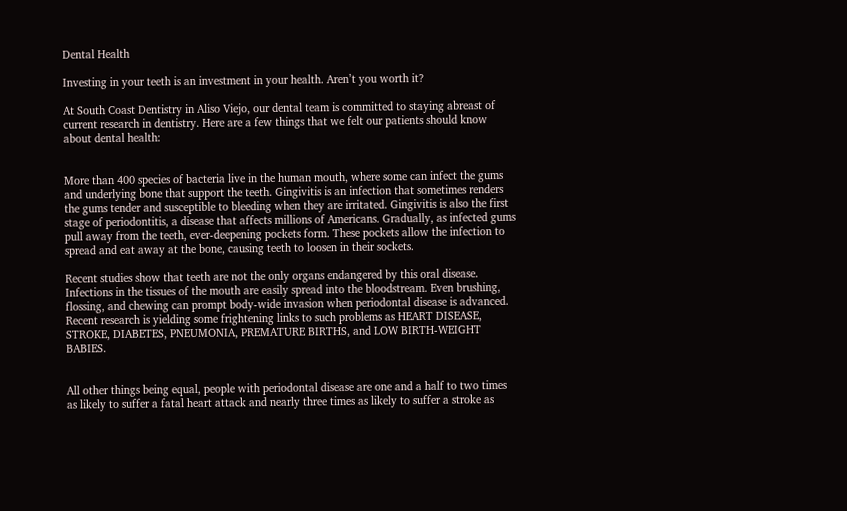Dental Health

Investing in your teeth is an investment in your health. Aren’t you worth it?

At South Coast Dentistry in Aliso Viejo, our dental team is committed to staying abreast of current research in dentistry. Here are a few things that we felt our patients should know about dental health:


More than 400 species of bacteria live in the human mouth, where some can infect the gums and underlying bone that support the teeth. Gingivitis is an infection that sometimes renders the gums tender and susceptible to bleeding when they are irritated. Gingivitis is also the first stage of periodontitis, a disease that affects millions of Americans. Gradually, as infected gums pull away from the teeth, ever-deepening pockets form. These pockets allow the infection to spread and eat away at the bone, causing teeth to loosen in their sockets.

Recent studies show that teeth are not the only organs endangered by this oral disease. Infections in the tissues of the mouth are easily spread into the bloodstream. Even brushing, flossing, and chewing can prompt body-wide invasion when periodontal disease is advanced. Recent research is yielding some frightening links to such problems as HEART DISEASE, STROKE, DIABETES, PNEUMONIA, PREMATURE BIRTHS, and LOW BIRTH-WEIGHT BABIES.


All other things being equal, people with periodontal disease are one and a half to two times as likely to suffer a fatal heart attack and nearly three times as likely to suffer a stroke as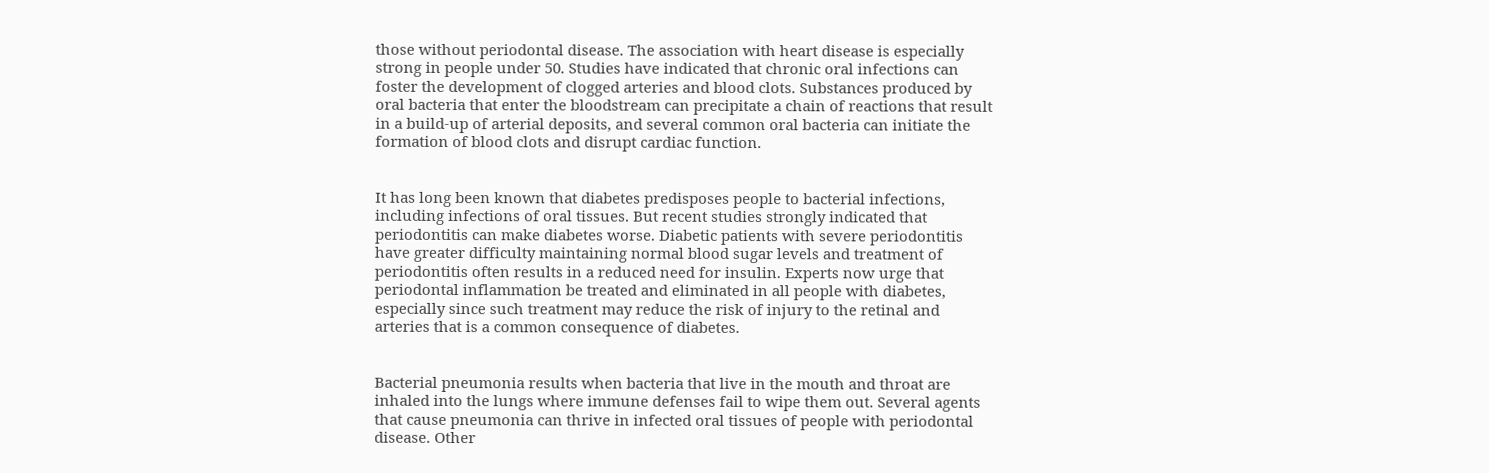those without periodontal disease. The association with heart disease is especially strong in people under 50. Studies have indicated that chronic oral infections can foster the development of clogged arteries and blood clots. Substances produced by oral bacteria that enter the bloodstream can precipitate a chain of reactions that result in a build-up of arterial deposits, and several common oral bacteria can initiate the formation of blood clots and disrupt cardiac function.


It has long been known that diabetes predisposes people to bacterial infections, including infections of oral tissues. But recent studies strongly indicated that periodontitis can make diabetes worse. Diabetic patients with severe periodontitis have greater difficulty maintaining normal blood sugar levels and treatment of periodontitis often results in a reduced need for insulin. Experts now urge that periodontal inflammation be treated and eliminated in all people with diabetes, especially since such treatment may reduce the risk of injury to the retinal and arteries that is a common consequence of diabetes.


Bacterial pneumonia results when bacteria that live in the mouth and throat are inhaled into the lungs where immune defenses fail to wipe them out. Several agents that cause pneumonia can thrive in infected oral tissues of people with periodontal disease. Other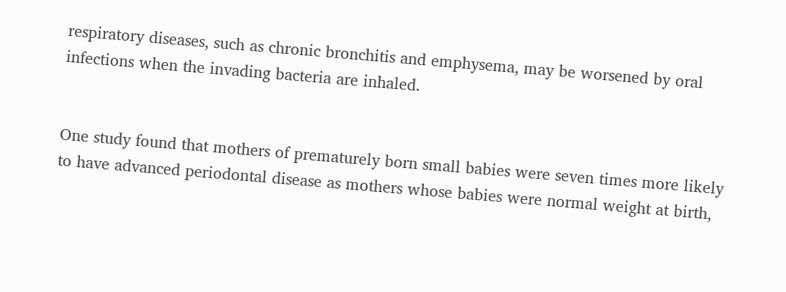respiratory diseases, such as chronic bronchitis and emphysema, may be worsened by oral infections when the invading bacteria are inhaled.


One study found that mothers of prematurely born small babies were seven times more likely to have advanced periodontal disease as mothers whose babies were normal weight at birth,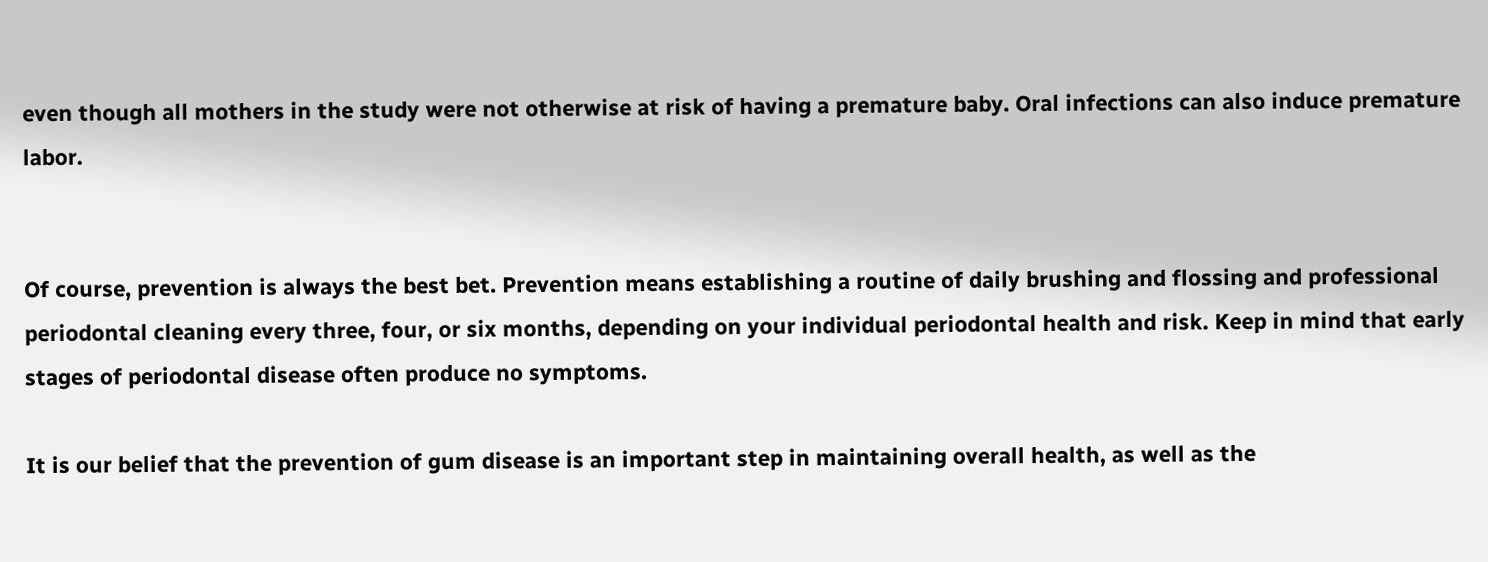even though all mothers in the study were not otherwise at risk of having a premature baby. Oral infections can also induce premature labor.


Of course, prevention is always the best bet. Prevention means establishing a routine of daily brushing and flossing and professional periodontal cleaning every three, four, or six months, depending on your individual periodontal health and risk. Keep in mind that early stages of periodontal disease often produce no symptoms.

It is our belief that the prevention of gum disease is an important step in maintaining overall health, as well as the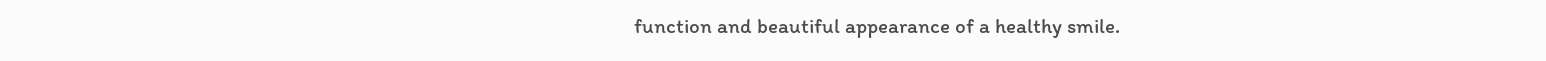function and beautiful appearance of a healthy smile.